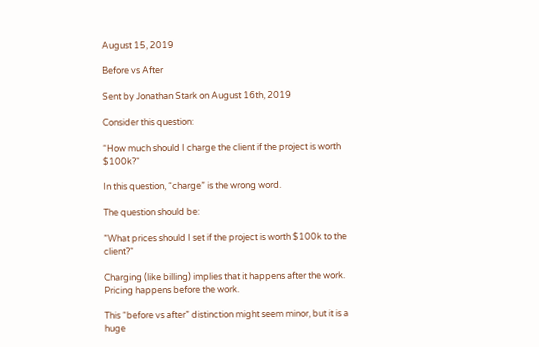August 15, 2019

Before vs After

Sent by Jonathan Stark on August 16th, 2019

Consider this question:

“How much should I charge the client if the project is worth $100k?“

In this question, “charge” is the wrong word.

The question should be:

”What prices should I set if the project is worth $100k to the client?“

Charging (like billing) implies that it happens after the work. Pricing happens before the work.

This “before vs after” distinction might seem minor, but it is a huge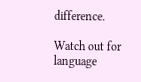difference.

Watch out for language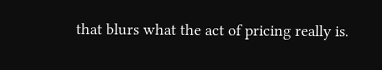that blurs what the act of pricing really is.